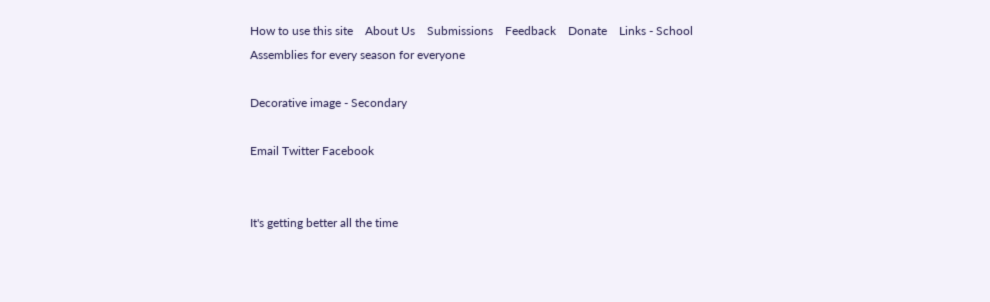How to use this site    About Us    Submissions    Feedback    Donate    Links - School Assemblies for every season for everyone

Decorative image - Secondary

Email Twitter Facebook


It's getting better all the time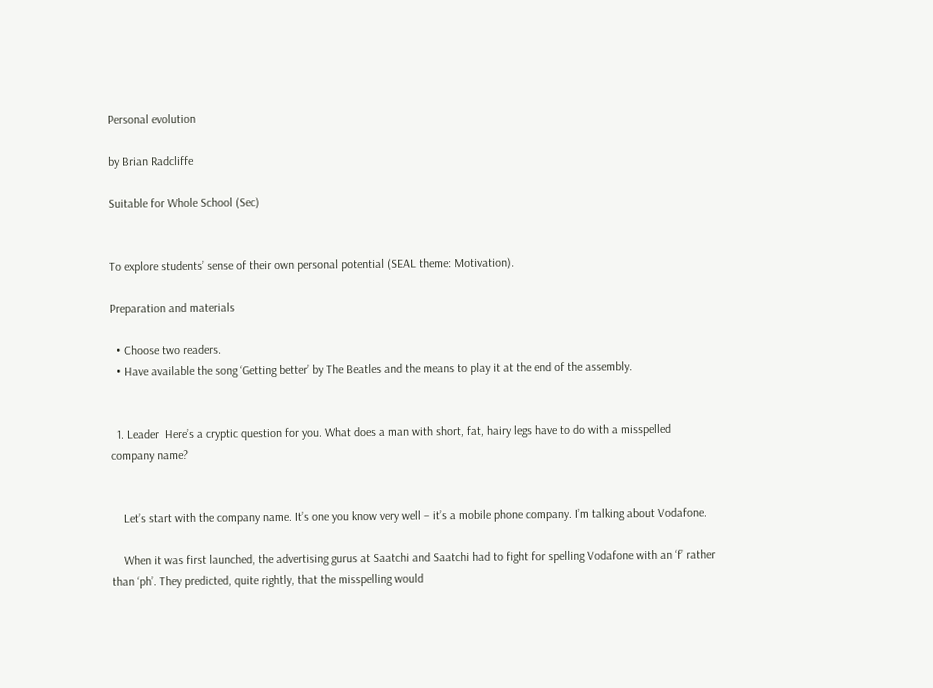Personal evolution

by Brian Radcliffe

Suitable for Whole School (Sec)


To explore students’ sense of their own personal potential (SEAL theme: Motivation).

Preparation and materials

  • Choose two readers.
  • Have available the song ‘Getting better’ by The Beatles and the means to play it at the end of the assembly.


  1. Leader  Here’s a cryptic question for you. What does a man with short, fat, hairy legs have to do with a misspelled company name?


    Let’s start with the company name. It’s one you know very well – it’s a mobile phone company. I’m talking about Vodafone.

    When it was first launched, the advertising gurus at Saatchi and Saatchi had to fight for spelling Vodafone with an ‘f’ rather than ‘ph’. They predicted, quite rightly, that the misspelling would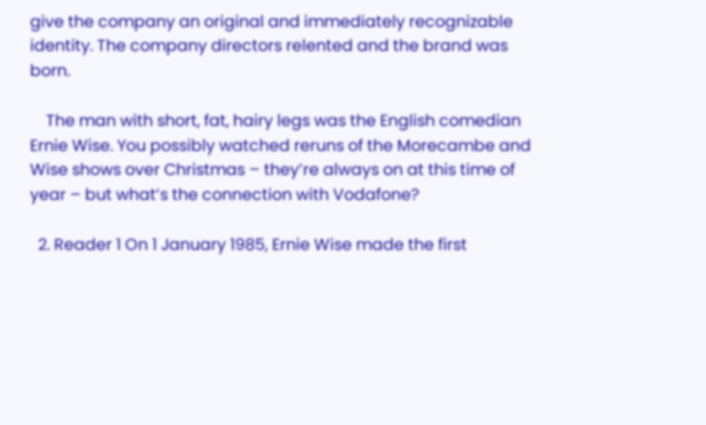give the company an original and immediately recognizable identity. The company directors relented and the brand was born.

    The man with short, fat, hairy legs was the English comedian Ernie Wise. You possibly watched reruns of the Morecambe and Wise shows over Christmas – they’re always on at this time of year – but what’s the connection with Vodafone?

  2. Reader 1 On 1 January 1985, Ernie Wise made the first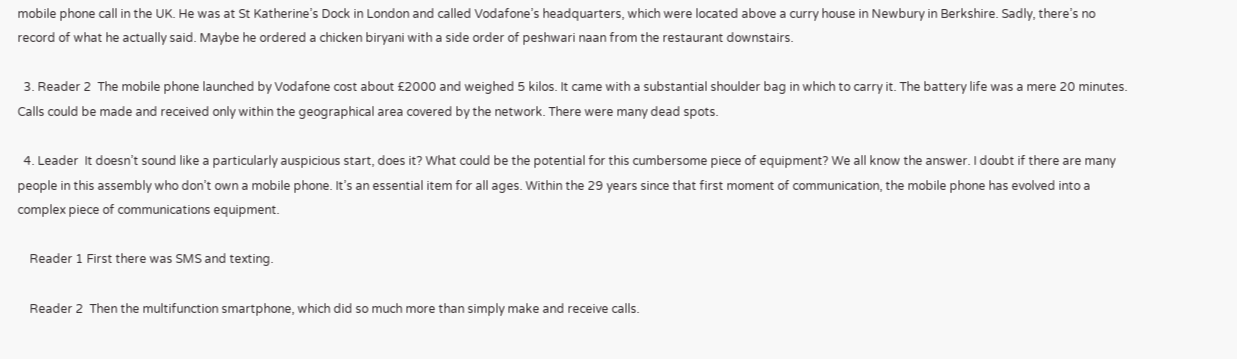mobile phone call in the UK. He was at St Katherine’s Dock in London and called Vodafone’s headquarters, which were located above a curry house in Newbury in Berkshire. Sadly, there’s no record of what he actually said. Maybe he ordered a chicken biryani with a side order of peshwari naan from the restaurant downstairs.

  3. Reader 2  The mobile phone launched by Vodafone cost about £2000 and weighed 5 kilos. It came with a substantial shoulder bag in which to carry it. The battery life was a mere 20 minutes. Calls could be made and received only within the geographical area covered by the network. There were many dead spots.

  4. Leader  It doesn’t sound like a particularly auspicious start, does it? What could be the potential for this cumbersome piece of equipment? We all know the answer. I doubt if there are many people in this assembly who don’t own a mobile phone. It’s an essential item for all ages. Within the 29 years since that first moment of communication, the mobile phone has evolved into a complex piece of communications equipment.

    Reader 1 First there was SMS and texting.

    Reader 2  Then the multifunction smartphone, which did so much more than simply make and receive calls.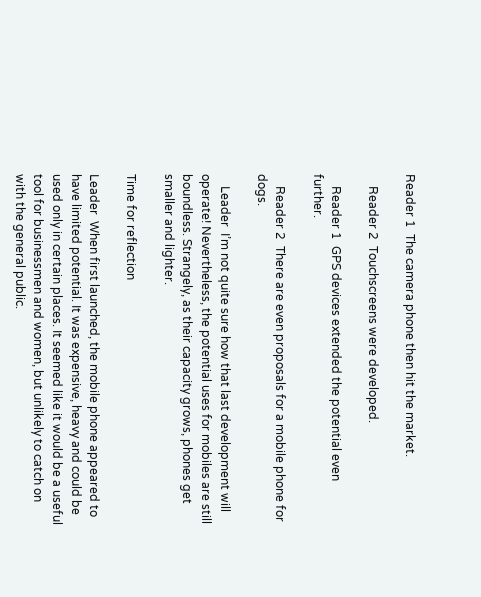Reader 1  The camera phone then hit the market.

    Reader 2  Touchscreens were developed.

    Reader 1  GPS devices extended the potential even further.

    Reader 2  There are even proposals for a mobile phone for dogs.

    Leader  I’m not quite sure how that last development will operate! Nevertheless, the potential uses for mobiles are still boundless. Strangely, as their capacity grows, phones get smaller and lighter.

Time for reflection

Leader  When first launched, the mobile phone appeared to have limited potential. It was expensive, heavy and could be used only in certain places. It seemed like it would be a useful tool for businessmen and women, but unlikely to catch on with the general public.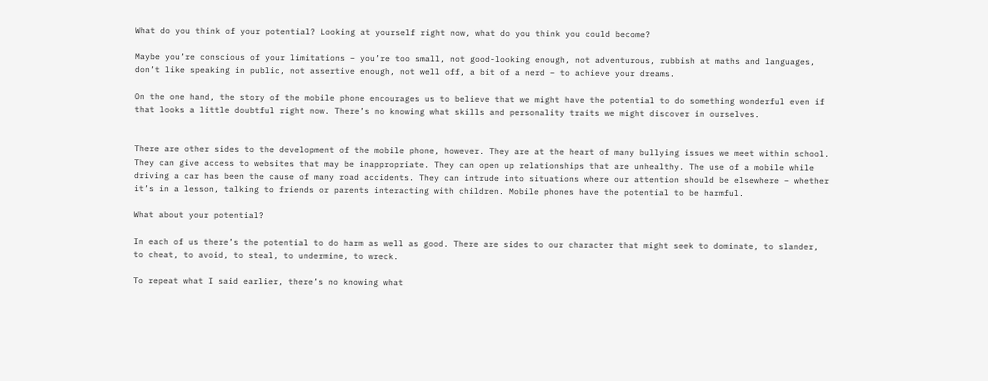What do you think of your potential? Looking at yourself right now, what do you think you could become?

Maybe you’re conscious of your limitations – you’re too small, not good-looking enough, not adventurous, rubbish at maths and languages, don’t like speaking in public, not assertive enough, not well off, a bit of a nerd – to achieve your dreams.

On the one hand, the story of the mobile phone encourages us to believe that we might have the potential to do something wonderful even if that looks a little doubtful right now. There’s no knowing what skills and personality traits we might discover in ourselves.


There are other sides to the development of the mobile phone, however. They are at the heart of many bullying issues we meet within school. They can give access to websites that may be inappropriate. They can open up relationships that are unhealthy. The use of a mobile while driving a car has been the cause of many road accidents. They can intrude into situations where our attention should be elsewhere – whether it’s in a lesson, talking to friends or parents interacting with children. Mobile phones have the potential to be harmful.

What about your potential?

In each of us there’s the potential to do harm as well as good. There are sides to our character that might seek to dominate, to slander, to cheat, to avoid, to steal, to undermine, to wreck.

To repeat what I said earlier, there’s no knowing what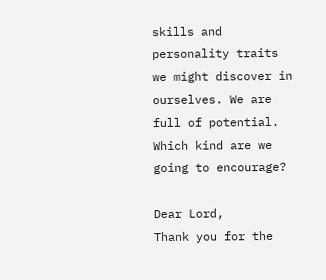skills and personality traits we might discover in ourselves. We are full of potential. Which kind are we going to encourage?

Dear Lord,
Thank you for the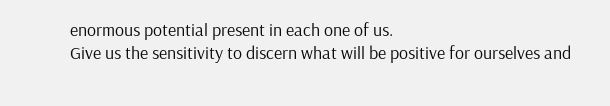enormous potential present in each one of us.
Give us the sensitivity to discern what will be positive for ourselves and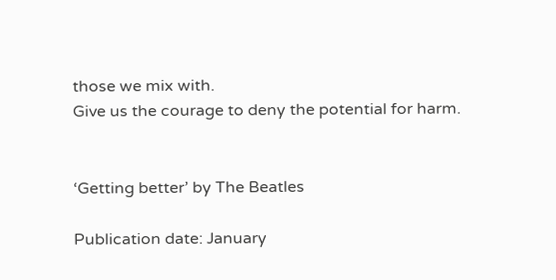those we mix with.
Give us the courage to deny the potential for harm.


‘Getting better’ by The Beatles

Publication date: January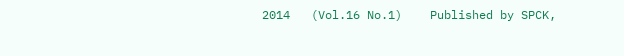2014   (Vol.16 No.1)    Published by SPCK,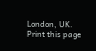London, UK.
Print this page